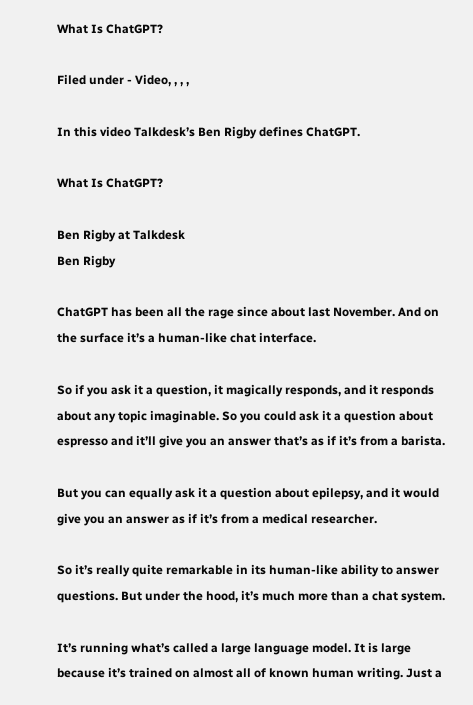What Is ChatGPT?

Filed under - Video, , , ,

In this video Talkdesk’s Ben Rigby defines ChatGPT.

What Is ChatGPT?

Ben Rigby at Talkdesk
Ben Rigby

ChatGPT has been all the rage since about last November. And on the surface it’s a human-like chat interface.

So if you ask it a question, it magically responds, and it responds about any topic imaginable. So you could ask it a question about espresso and it’ll give you an answer that’s as if it’s from a barista.

But you can equally ask it a question about epilepsy, and it would give you an answer as if it’s from a medical researcher.

So it’s really quite remarkable in its human-like ability to answer questions. But under the hood, it’s much more than a chat system.

It’s running what’s called a large language model. It is large because it’s trained on almost all of known human writing. Just a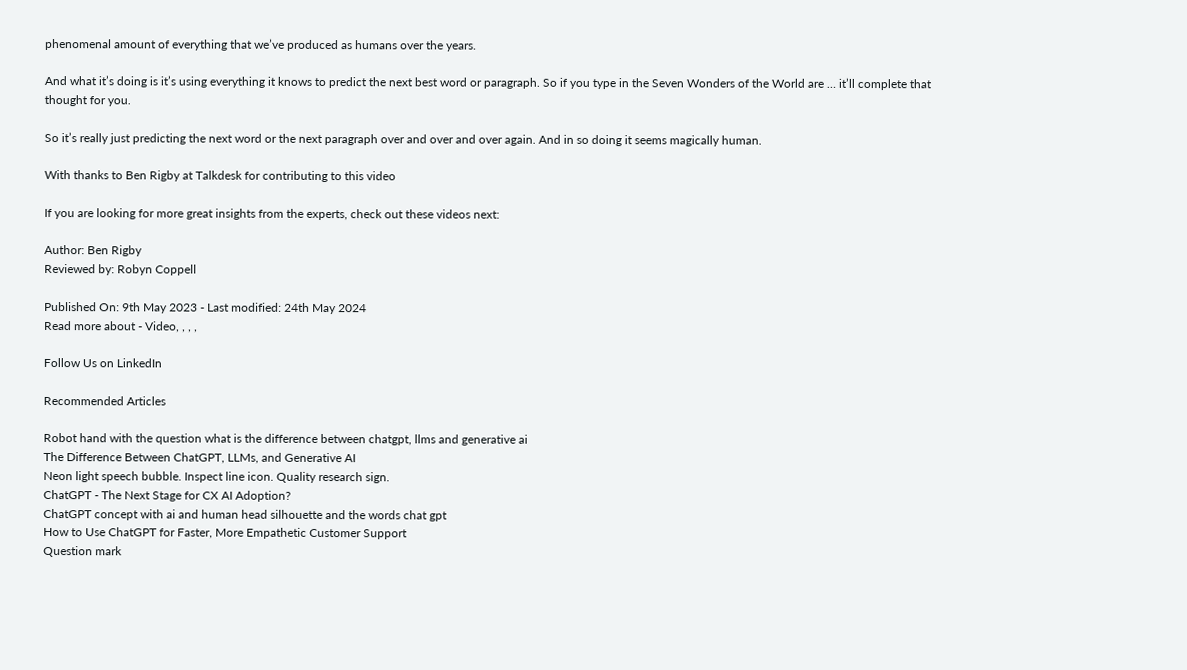phenomenal amount of everything that we’ve produced as humans over the years.

And what it’s doing is it’s using everything it knows to predict the next best word or paragraph. So if you type in the Seven Wonders of the World are … it’ll complete that thought for you.

So it’s really just predicting the next word or the next paragraph over and over and over again. And in so doing it seems magically human.

With thanks to Ben Rigby at Talkdesk for contributing to this video

If you are looking for more great insights from the experts, check out these videos next:

Author: Ben Rigby
Reviewed by: Robyn Coppell

Published On: 9th May 2023 - Last modified: 24th May 2024
Read more about - Video, , , ,

Follow Us on LinkedIn

Recommended Articles

Robot hand with the question what is the difference between chatgpt, llms and generative ai
The Difference Between ChatGPT, LLMs, and Generative AI
Neon light speech bubble. Inspect line icon. Quality research sign.
ChatGPT - The Next Stage for CX AI Adoption?
ChatGPT concept with ai and human head silhouette and the words chat gpt
How to Use ChatGPT for Faster, More Empathetic Customer Support
Question mark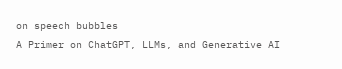on speech bubbles
A Primer on ChatGPT, LLMs, and Generative AI